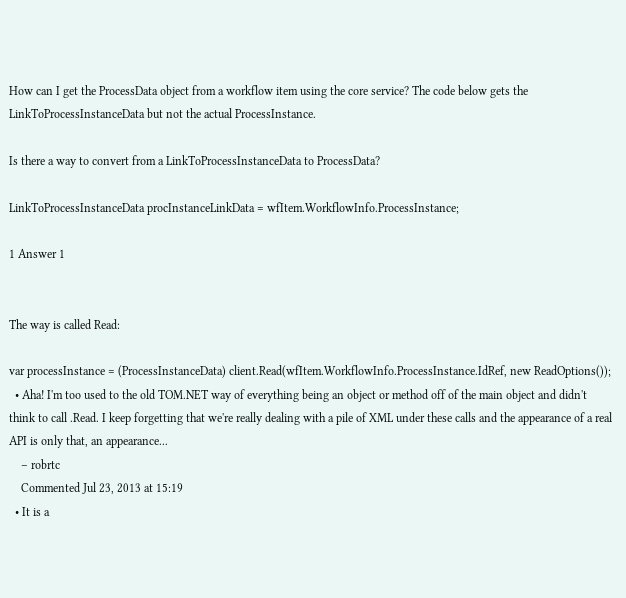How can I get the ProcessData object from a workflow item using the core service? The code below gets the LinkToProcessInstanceData but not the actual ProcessInstance.

Is there a way to convert from a LinkToProcessInstanceData to ProcessData?

LinkToProcessInstanceData procInstanceLinkData = wfItem.WorkflowInfo.ProcessInstance;

1 Answer 1


The way is called Read:

var processInstance = (ProcessInstanceData) client.Read(wfItem.WorkflowInfo.ProcessInstance.IdRef, new ReadOptions());
  • Aha! I'm too used to the old TOM.NET way of everything being an object or method off of the main object and didn't think to call .Read. I keep forgetting that we're really dealing with a pile of XML under these calls and the appearance of a real API is only that, an appearance...
    – robrtc
    Commented Jul 23, 2013 at 15:19
  • It is a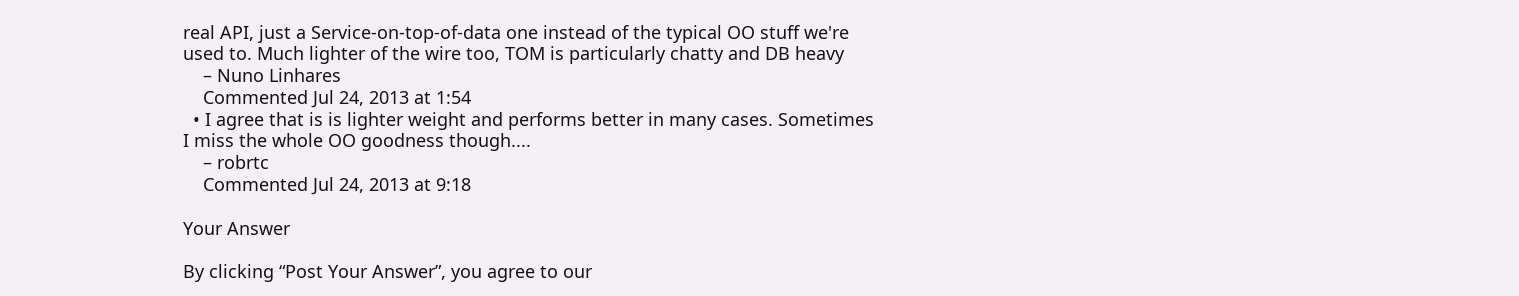real API, just a Service-on-top-of-data one instead of the typical OO stuff we're used to. Much lighter of the wire too, TOM is particularly chatty and DB heavy
    – Nuno Linhares
    Commented Jul 24, 2013 at 1:54
  • I agree that is is lighter weight and performs better in many cases. Sometimes I miss the whole OO goodness though....
    – robrtc
    Commented Jul 24, 2013 at 9:18

Your Answer

By clicking “Post Your Answer”, you agree to our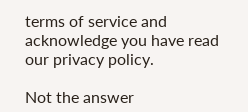terms of service and acknowledge you have read our privacy policy.

Not the answer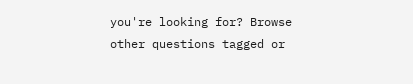you're looking for? Browse other questions tagged or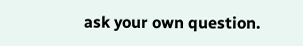ask your own question.